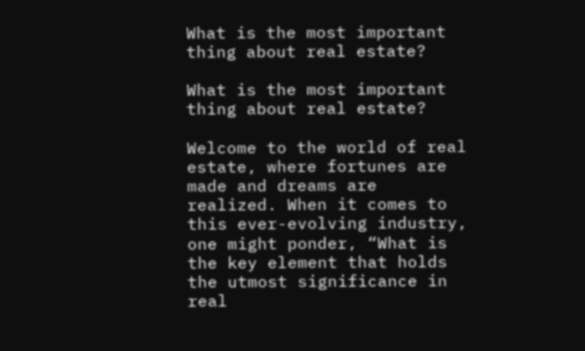What is the most important thing about real estate?

What is the most important thing about real estate?

Welcome to the world of real estate, where fortunes are made and dreams are realized. When it comes to this ever-evolving industry, one might ponder, “What is the key element that holds the utmost significance in real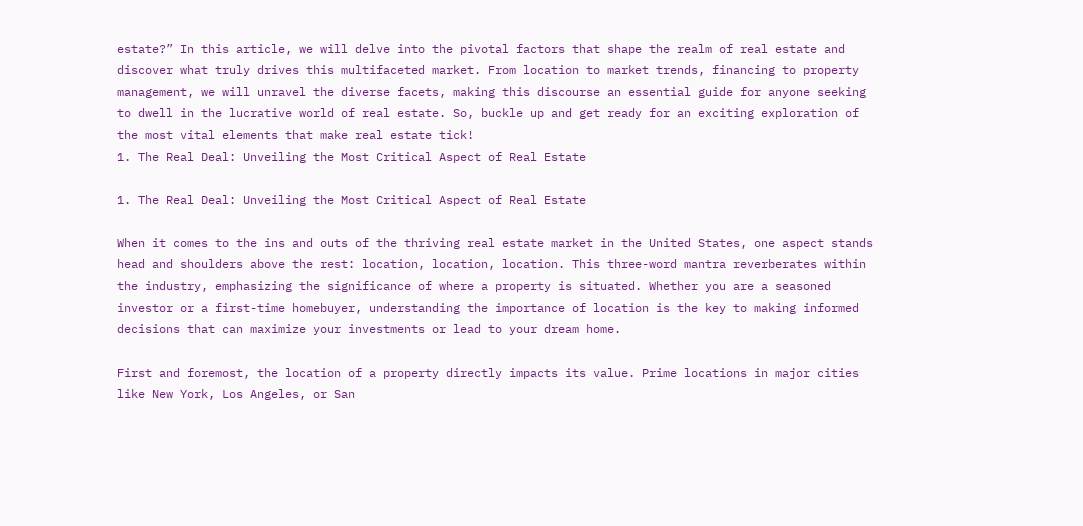estate?” In this article, we will delve into the pivotal factors that shape the realm of real estate and discover what truly drives this multifaceted market. From location to market trends, financing to property management, we will unravel the diverse facets, making this discourse an essential guide for anyone seeking to dwell in the lucrative world of real estate. So, buckle up and get ready for an exciting exploration of the most vital elements that make real estate tick!
1. The Real Deal: Unveiling the Most Critical Aspect of Real Estate

1. The Real Deal: Unveiling the Most Critical Aspect of Real Estate

When it comes to the ins and outs of the thriving real estate market in the United States, one aspect stands head and shoulders above the rest: location, location, location. This three-word mantra reverberates within the industry, emphasizing the significance of where a property is situated. Whether you are a seasoned investor or a first-time homebuyer, understanding the importance of location is the key to making informed decisions that can maximize your investments or lead to your dream home.

First and foremost, the location of a property directly impacts its value. Prime locations in major cities like New York, Los Angeles, or San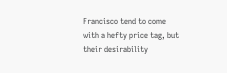Francisco tend to come with a hefty price tag, but their desirability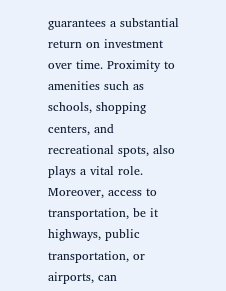guarantees a substantial return on investment over time. Proximity to amenities such as schools, shopping centers, and recreational spots, also plays a vital role. Moreover, access to transportation, be it highways, public transportation, or airports, can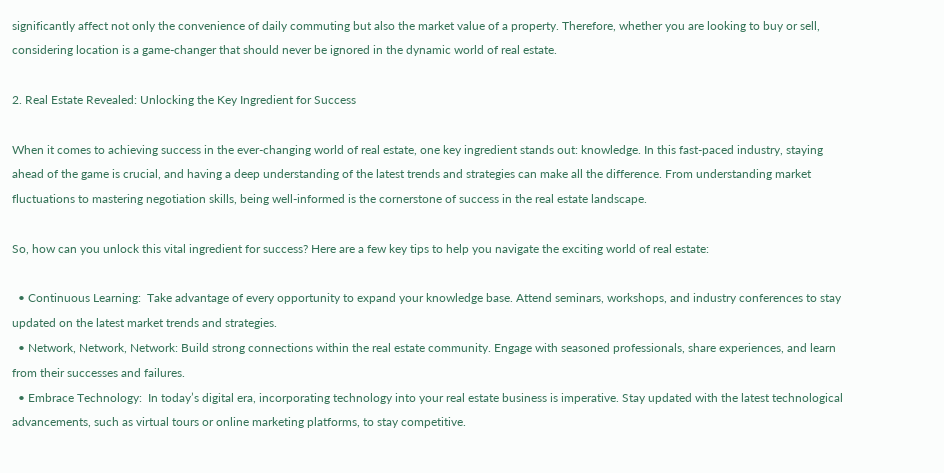significantly affect not only the convenience of daily commuting but also the market value of a property. Therefore, whether you are looking to buy or sell, considering location is a game-changer that should never be ignored in the dynamic world of real estate.

2. Real Estate Revealed: Unlocking the Key Ingredient for Success

When it comes to achieving success in the ever-changing world of real estate, one key ingredient stands out: knowledge. In this fast-paced industry, staying ahead of the game is crucial, and having a deep understanding of the latest trends and strategies can make all the difference. From understanding market fluctuations to mastering negotiation skills, being well-informed is the cornerstone of success in the real estate landscape.

So, how can you unlock this vital ingredient for success? Here are a few key tips to help you navigate the exciting world of real estate:

  • Continuous Learning:  Take advantage of every opportunity to expand your knowledge base. Attend seminars, workshops, and industry conferences to stay updated on the latest market trends and strategies.
  • Network, Network, Network: Build strong connections within the real estate community. Engage with seasoned professionals, share experiences, and learn from their successes and failures.
  • Embrace Technology:  In today’s digital era, incorporating technology into your real estate business is imperative. Stay updated with the latest technological advancements, such as virtual tours or online marketing platforms, to stay competitive.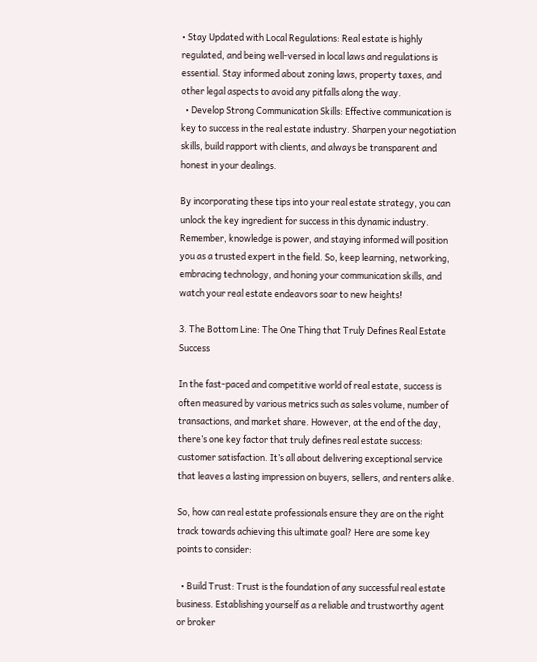• Stay Updated with Local Regulations: Real estate is highly regulated, and being well-versed in local laws and regulations is essential. Stay informed about zoning laws, property taxes, and other legal aspects to avoid any pitfalls along the way.
  • Develop Strong Communication Skills: Effective communication is key to success in the real estate industry. Sharpen your negotiation skills, build rapport with clients, and always be transparent and honest in your dealings.

By incorporating these tips into your real estate strategy, you can unlock the key ingredient for success in this dynamic industry. Remember, knowledge is power, and staying informed will position you as a trusted expert in the field. So, keep learning, networking, embracing technology, and honing your communication skills, and watch your real estate endeavors soar to new heights!

3. The Bottom Line: The One Thing that Truly Defines Real Estate Success

In the fast-paced and competitive world of real estate, success is often measured by various metrics such as sales volume, number of transactions, and market share. However, at the end of the day, there’s one key factor that truly defines real estate success: customer satisfaction. It’s all about delivering exceptional service that leaves a lasting impression on buyers, sellers, and renters alike.

So, how can real estate professionals ensure they are on the right track towards achieving this ultimate goal? Here are some key points to consider:

  • Build Trust: Trust is the foundation of any successful real estate business. Establishing yourself as a reliable and trustworthy agent or broker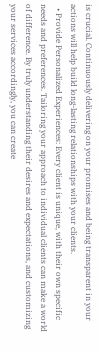is crucial. Continuously delivering on your promises and being transparent in your actions will help build long-lasting relationships with your clients.
  • Provide Personalized Experiences: Every client is unique, with their own specific needs and preferences. Tailoring your approach to individual clients can make a world of difference. By truly understanding their desires and expectations, and customizing your services accordingly, you can create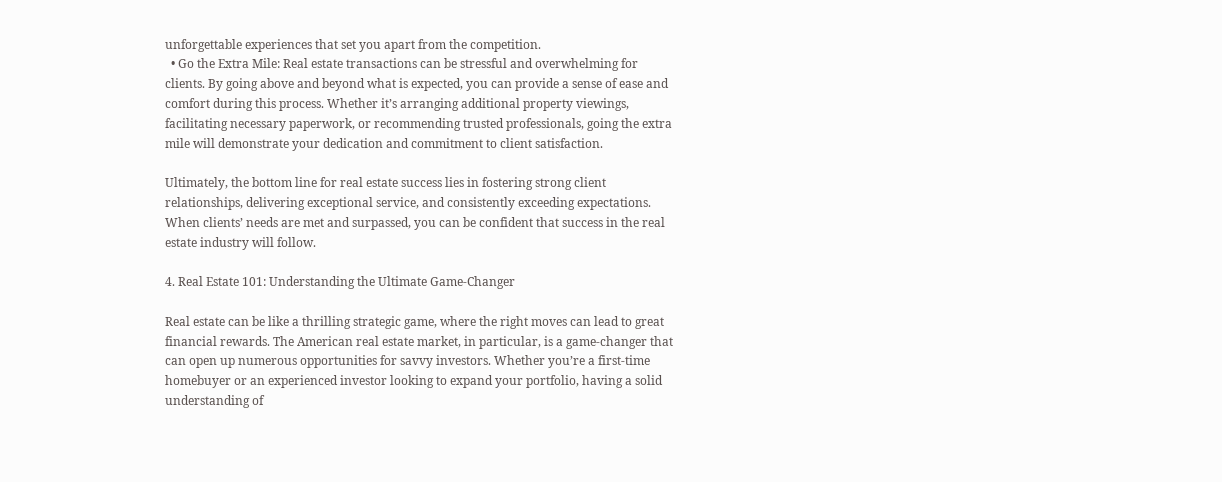unforgettable experiences that set you apart from the competition.
  • Go the Extra Mile: Real estate transactions can be stressful and overwhelming for clients. By going above and beyond what is expected, you can provide a sense of ease and comfort during this process. Whether it’s arranging additional property viewings, facilitating necessary paperwork, or recommending trusted professionals, going the extra mile will demonstrate your dedication and commitment to client satisfaction.

Ultimately, the bottom line for real estate success lies in fostering strong client relationships, delivering exceptional service, and consistently exceeding expectations. When clients’ needs are met and surpassed, you can be confident that success in the real estate industry will follow.

4. Real Estate 101: Understanding the Ultimate Game-Changer

Real estate can be like a thrilling strategic game, where the right moves can lead to great financial rewards. The American real estate market, in particular, is a game-changer that can open up numerous opportunities for savvy investors. Whether you’re a first-time homebuyer or an experienced investor looking to expand your portfolio, having a solid understanding of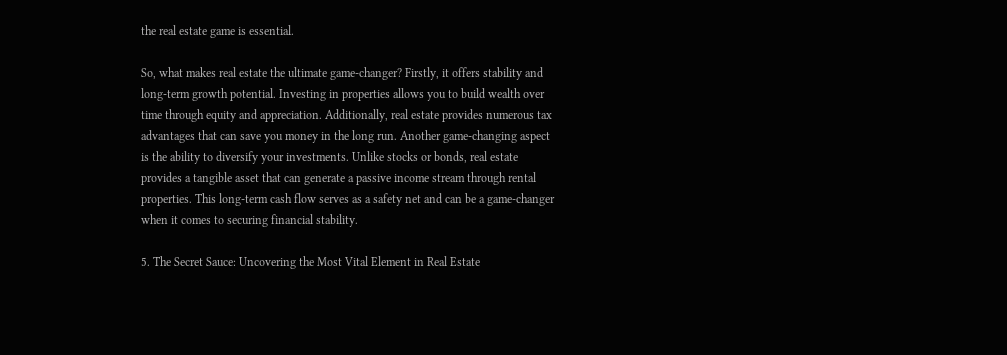the real estate game is essential.

So, what makes real estate the ultimate game-changer? Firstly, it offers stability and long-term growth potential. Investing in properties allows you to build wealth over time through equity and appreciation. Additionally, real estate provides numerous tax advantages that can save you money in the long run. Another game-changing aspect is the ability to diversify your investments. Unlike stocks or bonds, real estate provides a tangible asset that can generate a passive income stream through rental properties. This long-term cash flow serves as a safety net and can be a game-changer when it comes to securing financial stability.

5. The Secret Sauce: Uncovering the Most Vital Element in Real Estate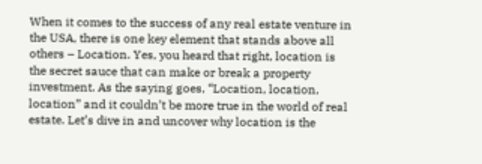When it comes to the success of any real estate venture in the USA, there is one key element that stands above all others – Location. Yes, you heard that right, location is the secret sauce that can make or break a property investment. As the saying goes, “Location, location, location” and it couldn’t be more true in the world of real estate. Let’s dive in and uncover why location is the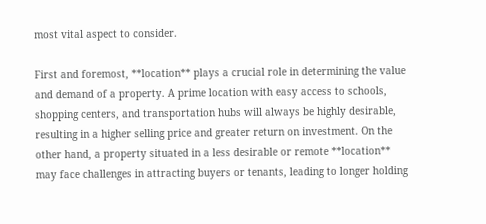most vital aspect to consider.

First and foremost, **location** plays a crucial role in determining the value and demand of a property. A prime location with easy access to schools, shopping centers, and transportation hubs will always be highly desirable, resulting in a higher selling price and greater return on investment. On the other hand, a property situated in a less desirable or remote **location** may face challenges in attracting buyers or tenants, leading to longer holding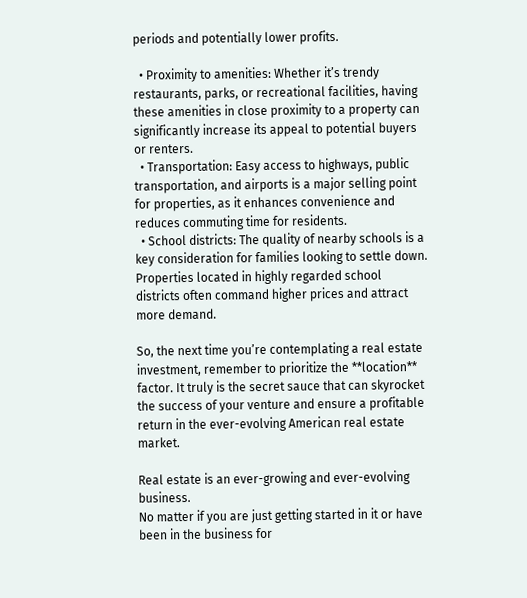periods and potentially lower profits.

  • Proximity to amenities: Whether it’s trendy restaurants, parks, or recreational facilities, having these amenities in close proximity to a property can significantly increase its appeal to potential buyers or renters.
  • Transportation: Easy access to highways, public transportation, and airports is a major selling point for properties, as it enhances convenience and reduces commuting time for residents.
  • School districts: The quality of nearby schools is a key consideration for families looking to settle down. Properties located in highly regarded school districts often command higher prices and attract more demand.

So, the next time you’re contemplating a real estate investment, remember to prioritize the **location** factor. It truly is the secret sauce that can skyrocket the success of your venture and ensure a profitable return in the ever-evolving American real estate market.

Real estate is an ever-growing and ever-evolving business.
No matter if you are just getting started in it or have been in the business for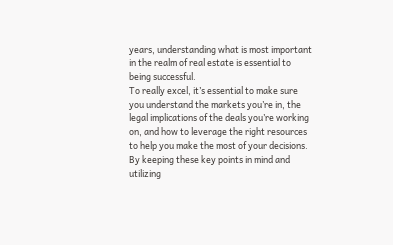years, understanding what is most important in the realm of real estate is essential to being successful.
To really excel, it’s essential to make sure you understand the markets you’re in, the legal implications of the deals you’re working on, and how to leverage the right resources to help you make the most of your decisions.
By keeping these key points in mind and utilizing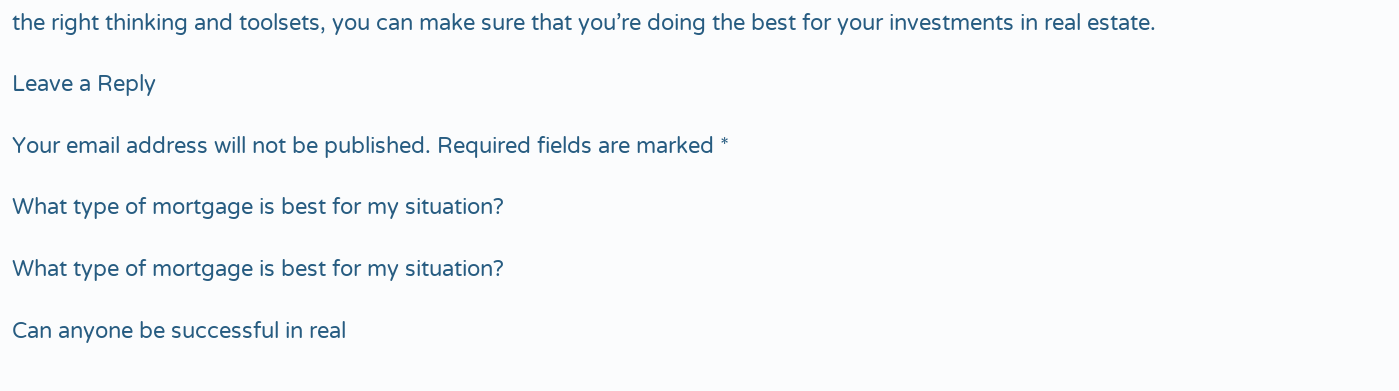the right thinking and toolsets, you can make sure that you’re doing the best for your investments in real estate.

Leave a Reply

Your email address will not be published. Required fields are marked *

What type of mortgage is best for my situation?

What type of mortgage is best for my situation?

Can anyone be successful in real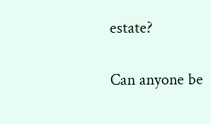estate?

Can anyone be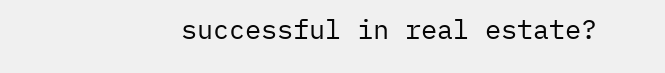successful in real estate?